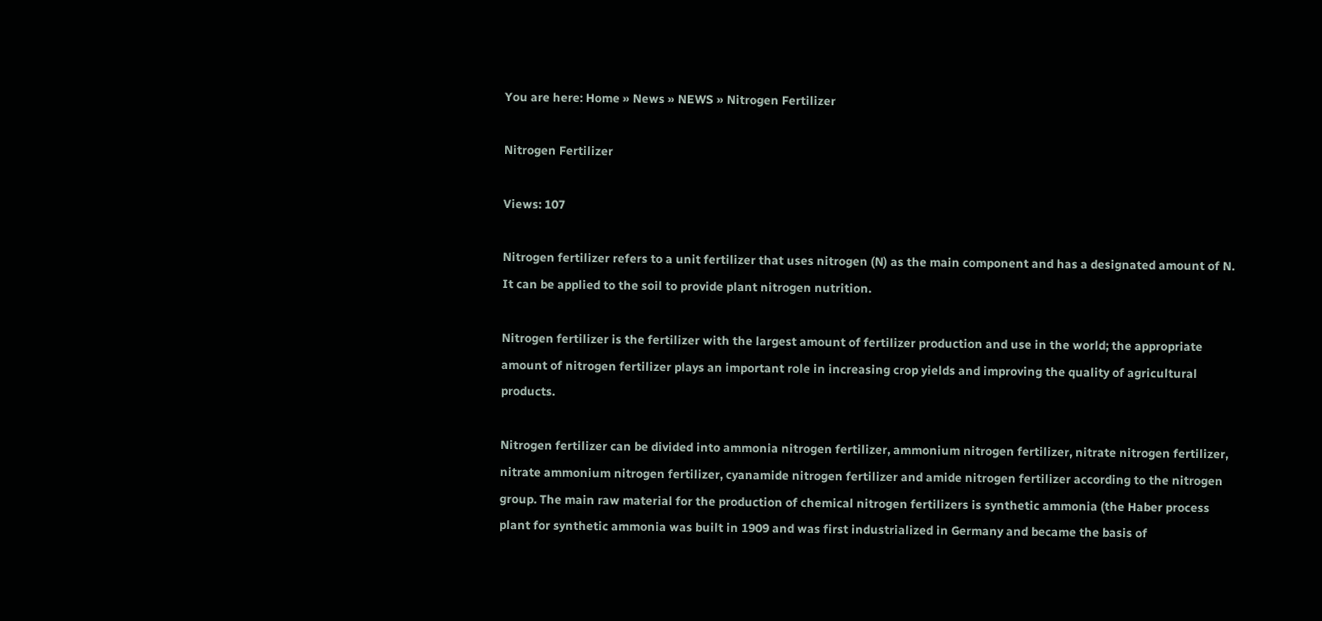You are here: Home » News » NEWS » Nitrogen Fertilizer

Nitrogen Fertilizer

Views: 107

Nitrogen fertilizer refers to a unit fertilizer that uses nitrogen (N) as the main component and has a designated amount of N. It can be applied to the soil to provide plant nitrogen nutrition.

Nitrogen fertilizer is the fertilizer with the largest amount of fertilizer production and use in the world; the appropriate amount of nitrogen fertilizer plays an important role in increasing crop yields and improving the quality of agricultural products.

Nitrogen fertilizer can be divided into ammonia nitrogen fertilizer, ammonium nitrogen fertilizer, nitrate nitrogen fertilizer, nitrate ammonium nitrogen fertilizer, cyanamide nitrogen fertilizer and amide nitrogen fertilizer according to the nitrogen group. The main raw material for the production of chemical nitrogen fertilizers is synthetic ammonia (the Haber process plant for synthetic ammonia was built in 1909 and was first industrialized in Germany and became the basis of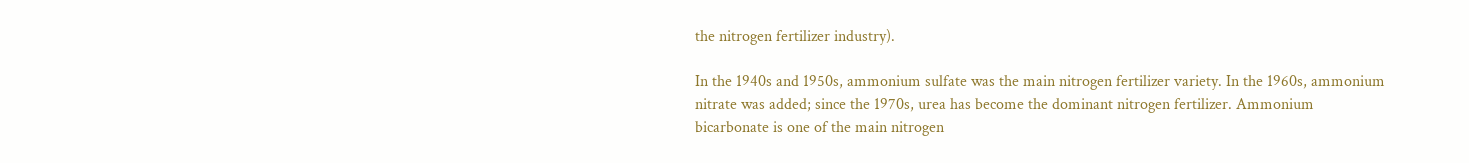the nitrogen fertilizer industry).

In the 1940s and 1950s, ammonium sulfate was the main nitrogen fertilizer variety. In the 1960s, ammonium nitrate was added; since the 1970s, urea has become the dominant nitrogen fertilizer. Ammonium bicarbonate is one of the main nitrogen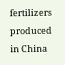fertilizers produced in China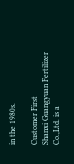in the 1980s.

Customer First
Shanxi Guangyuan Fertilizer Co.,Ltd. is a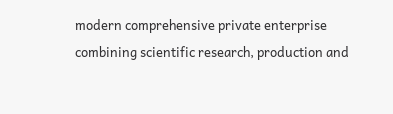modern comprehensive private enterprise combining scientific research, production and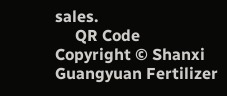sales.
     QR Code
Copyright © Shanxi Guangyuan Fertilizer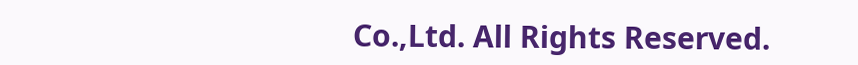Co.,Ltd. All Rights Reserved.